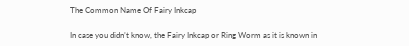The Common Name Of Fairy Inkcap

In case you didn’t know, the Fairy Inkcap or Ring Worm as it is known in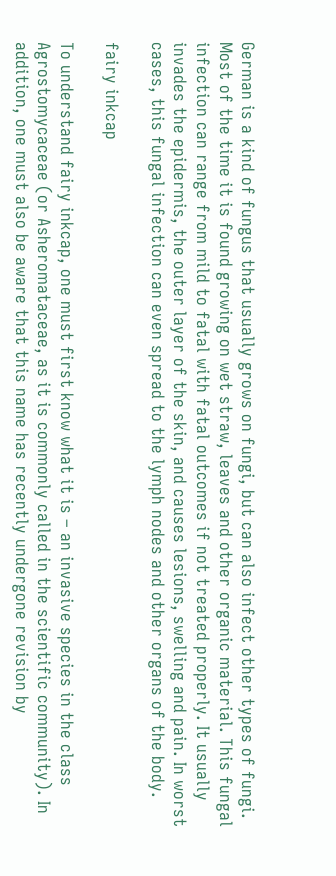German is a kind of fungus that usually grows on fungi, but can also infect other types of fungi. Most of the time it is found growing on wet straw, leaves and other organic material. This fungal infection can range from mild to fatal with fatal outcomes if not treated properly. It usually invades the epidermis, the outer layer of the skin, and causes lesions, swelling and pain. In worst cases, this fungal infection can even spread to the lymph nodes and other organs of the body.

fairy inkcap

To understand fairy inkcap, one must first know what it is – an invasive species in the class Agrostomycaceae (or Asheromataceae, as it is commonly called in the scientific community). In addition, one must also be aware that this name has recently undergone revision by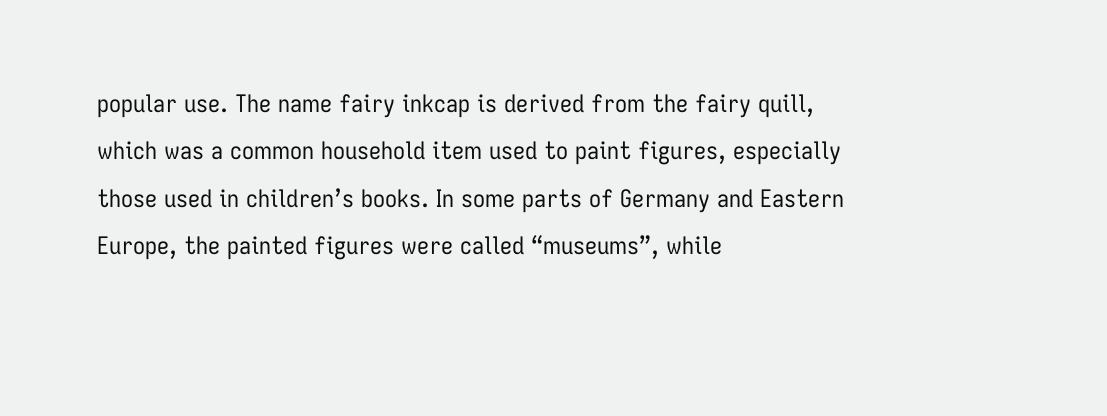popular use. The name fairy inkcap is derived from the fairy quill, which was a common household item used to paint figures, especially those used in children’s books. In some parts of Germany and Eastern Europe, the painted figures were called “museums”, while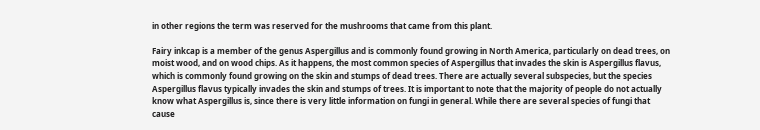in other regions the term was reserved for the mushrooms that came from this plant.

Fairy inkcap is a member of the genus Aspergillus and is commonly found growing in North America, particularly on dead trees, on moist wood, and on wood chips. As it happens, the most common species of Aspergillus that invades the skin is Aspergillus flavus, which is commonly found growing on the skin and stumps of dead trees. There are actually several subspecies, but the species Aspergillus flavus typically invades the skin and stumps of trees. It is important to note that the majority of people do not actually know what Aspergillus is, since there is very little information on fungi in general. While there are several species of fungi that cause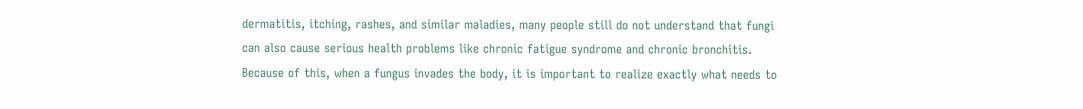dermatitis, itching, rashes, and similar maladies, many people still do not understand that fungi can also cause serious health problems like chronic fatigue syndrome and chronic bronchitis. Because of this, when a fungus invades the body, it is important to realize exactly what needs to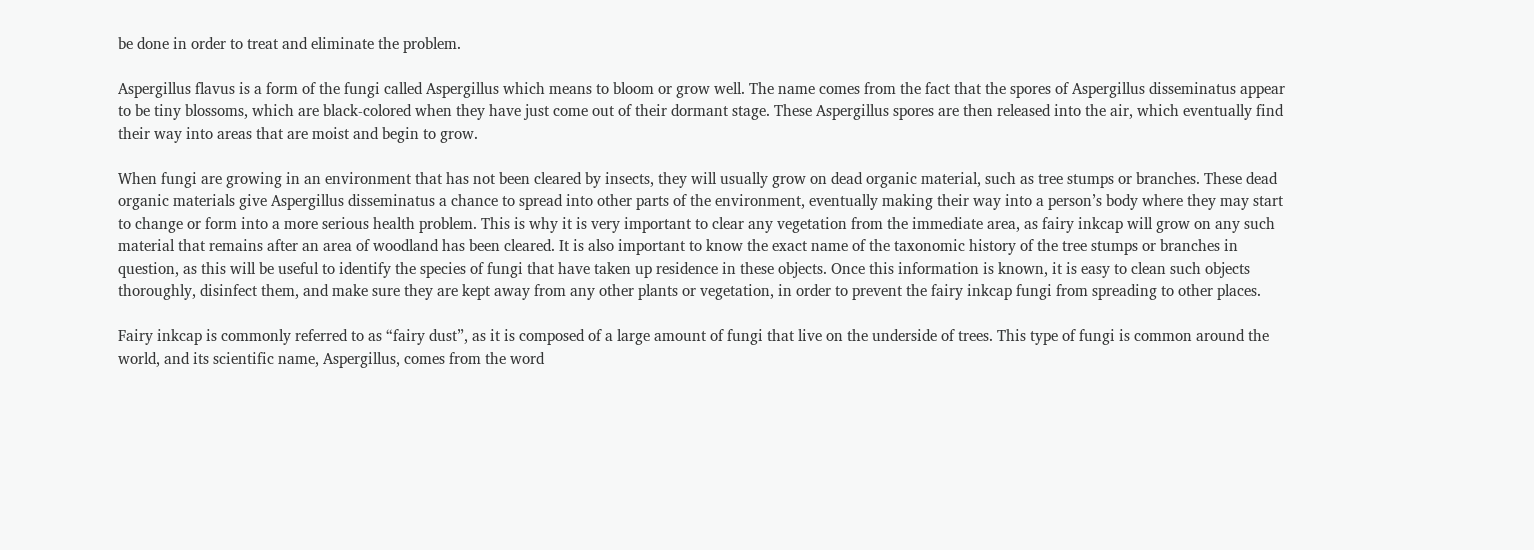be done in order to treat and eliminate the problem.

Aspergillus flavus is a form of the fungi called Aspergillus which means to bloom or grow well. The name comes from the fact that the spores of Aspergillus disseminatus appear to be tiny blossoms, which are black-colored when they have just come out of their dormant stage. These Aspergillus spores are then released into the air, which eventually find their way into areas that are moist and begin to grow.

When fungi are growing in an environment that has not been cleared by insects, they will usually grow on dead organic material, such as tree stumps or branches. These dead organic materials give Aspergillus disseminatus a chance to spread into other parts of the environment, eventually making their way into a person’s body where they may start to change or form into a more serious health problem. This is why it is very important to clear any vegetation from the immediate area, as fairy inkcap will grow on any such material that remains after an area of woodland has been cleared. It is also important to know the exact name of the taxonomic history of the tree stumps or branches in question, as this will be useful to identify the species of fungi that have taken up residence in these objects. Once this information is known, it is easy to clean such objects thoroughly, disinfect them, and make sure they are kept away from any other plants or vegetation, in order to prevent the fairy inkcap fungi from spreading to other places.

Fairy inkcap is commonly referred to as “fairy dust”, as it is composed of a large amount of fungi that live on the underside of trees. This type of fungi is common around the world, and its scientific name, Aspergillus, comes from the word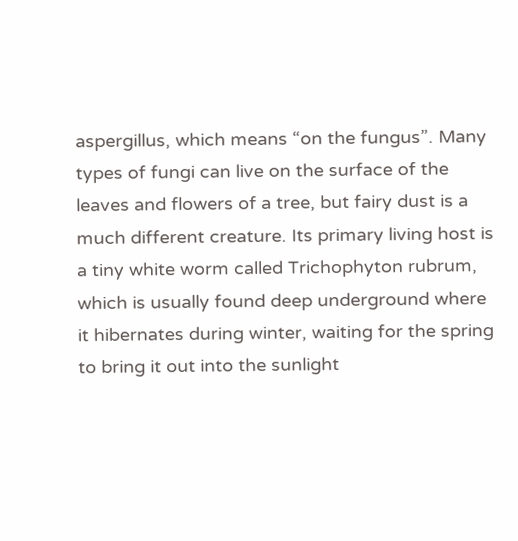aspergillus, which means “on the fungus”. Many types of fungi can live on the surface of the leaves and flowers of a tree, but fairy dust is a much different creature. Its primary living host is a tiny white worm called Trichophyton rubrum, which is usually found deep underground where it hibernates during winter, waiting for the spring to bring it out into the sunlight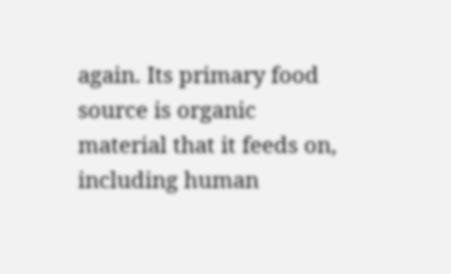again. Its primary food source is organic material that it feeds on, including human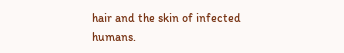hair and the skin of infected humans.